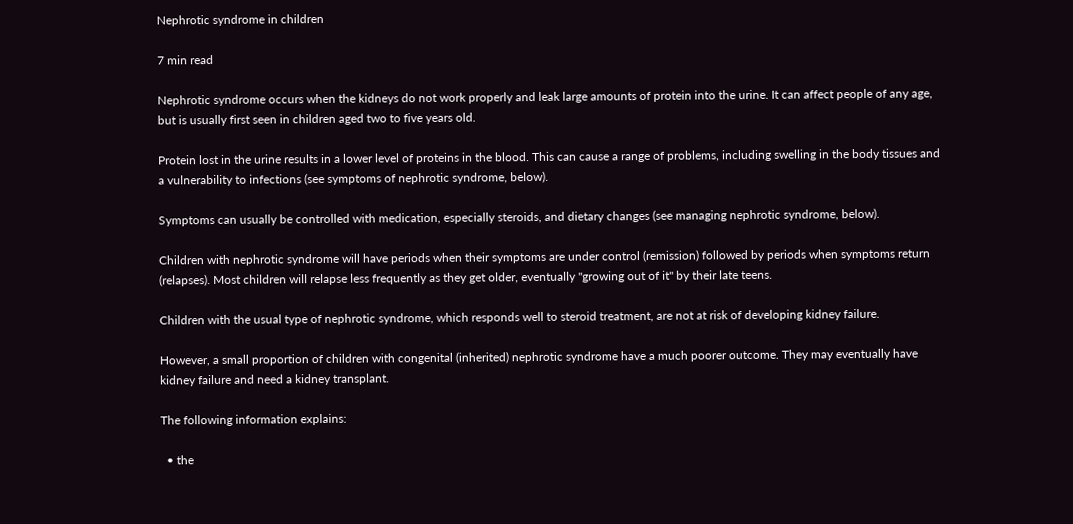Nephrotic syndrome in children

7 min read

Nephrotic syndrome occurs when the kidneys do not work properly and leak large amounts of protein into the urine. It can affect people of any age, but is usually first seen in children aged two to five years old.

Protein lost in the urine results in a lower level of proteins in the blood. This can cause a range of problems, including swelling in the body tissues and a vulnerability to infections (see symptoms of nephrotic syndrome, below).

Symptoms can usually be controlled with medication, especially steroids, and dietary changes (see managing nephrotic syndrome, below).

Children with nephrotic syndrome will have periods when their symptoms are under control (remission) followed by periods when symptoms return (relapses). Most children will relapse less frequently as they get older, eventually "growing out of it" by their late teens.

Children with the usual type of nephrotic syndrome, which responds well to steroid treatment, are not at risk of developing kidney failure.

However, a small proportion of children with congenital (inherited) nephrotic syndrome have a much poorer outcome. They may eventually have kidney failure and need a kidney transplant.

The following information explains:

  • the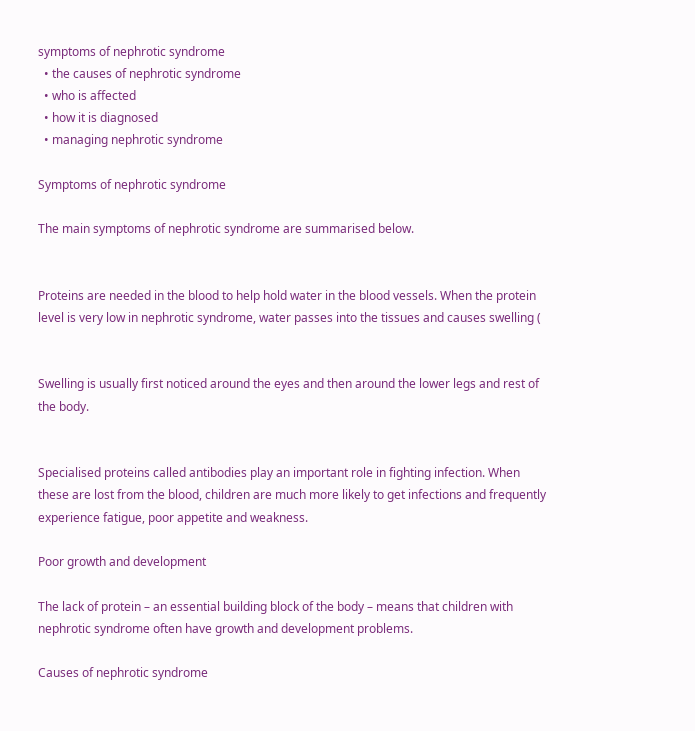symptoms of nephrotic syndrome
  • the causes of nephrotic syndrome
  • who is affected
  • how it is diagnosed
  • managing nephrotic syndrome

Symptoms of nephrotic syndrome

The main symptoms of nephrotic syndrome are summarised below.


Proteins are needed in the blood to help hold water in the blood vessels. When the protein level is very low in nephrotic syndrome, water passes into the tissues and causes swelling (


Swelling is usually first noticed around the eyes and then around the lower legs and rest of the body.


Specialised proteins called antibodies play an important role in fighting infection. When these are lost from the blood, children are much more likely to get infections and frequently experience fatigue, poor appetite and weakness.

Poor growth and development

The lack of protein – an essential building block of the body – means that children with nephrotic syndrome often have growth and development problems.

Causes of nephrotic syndrome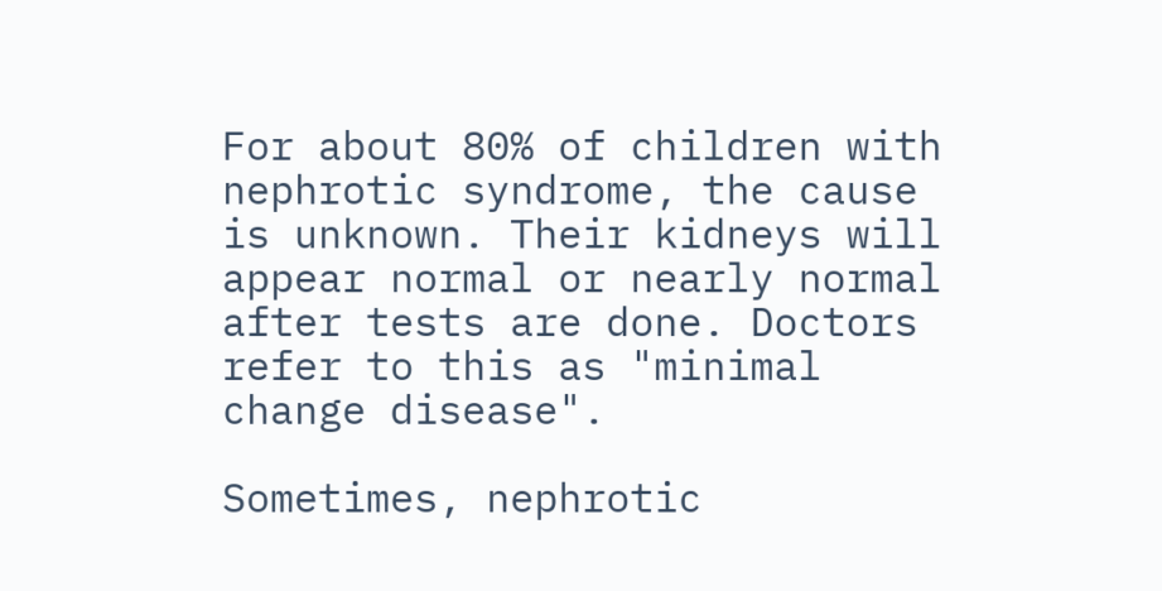For about 80% of children with nephrotic syndrome, the cause is unknown. Their kidneys will appear normal or nearly normal after tests are done. Doctors refer to this as "minimal change disease".

Sometimes, nephrotic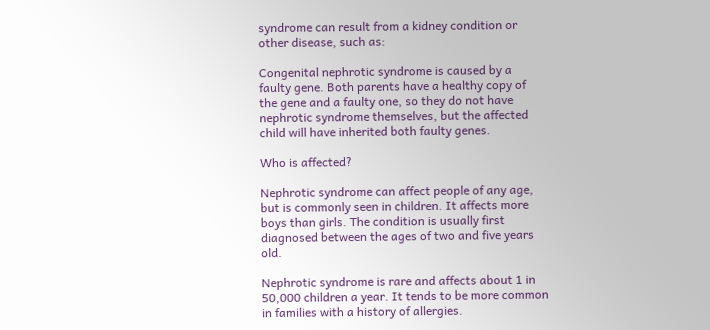syndrome can result from a kidney condition or other disease, such as:

Congenital nephrotic syndrome is caused by a faulty gene. Both parents have a healthy copy of the gene and a faulty one, so they do not have nephrotic syndrome themselves, but the affected child will have inherited both faulty genes.

Who is affected?

Nephrotic syndrome can affect people of any age, but is commonly seen in children. It affects more boys than girls. The condition is usually first diagnosed between the ages of two and five years old.

Nephrotic syndrome is rare and affects about 1 in 50,000 children a year. It tends to be more common in families with a history of allergies.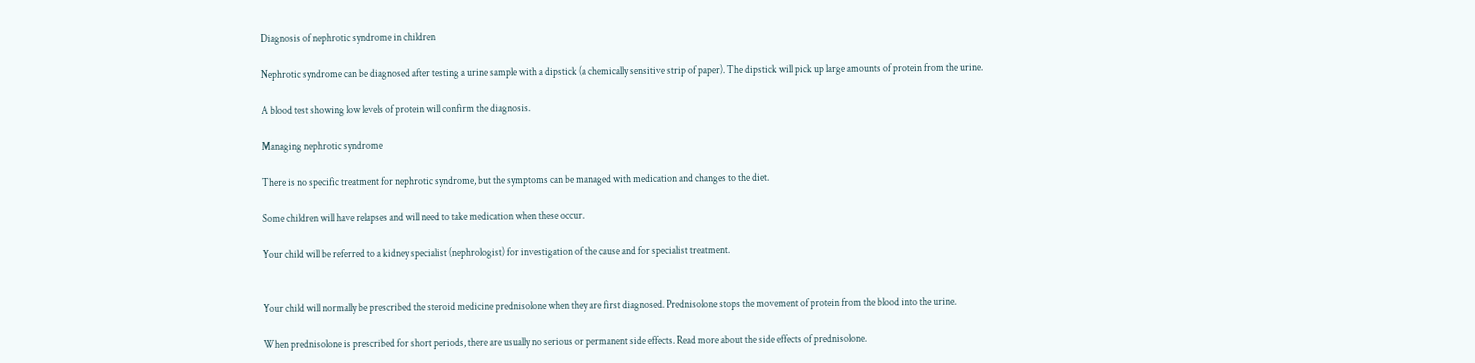Diagnosis of nephrotic syndrome in children

Nephrotic syndrome can be diagnosed after testing a urine sample with a dipstick (a chemically sensitive strip of paper). The dipstick will pick up large amounts of protein from the urine.

A blood test showing low levels of protein will confirm the diagnosis.

Managing nephrotic syndrome

There is no specific treatment for nephrotic syndrome, but the symptoms can be managed with medication and changes to the diet.

Some children will have relapses and will need to take medication when these occur.

Your child will be referred to a kidney specialist (nephrologist) for investigation of the cause and for specialist treatment.


Your child will normally be prescribed the steroid medicine prednisolone when they are first diagnosed. Prednisolone stops the movement of protein from the blood into the urine.

When prednisolone is prescribed for short periods, there are usually no serious or permanent side effects. Read more about the side effects of prednisolone.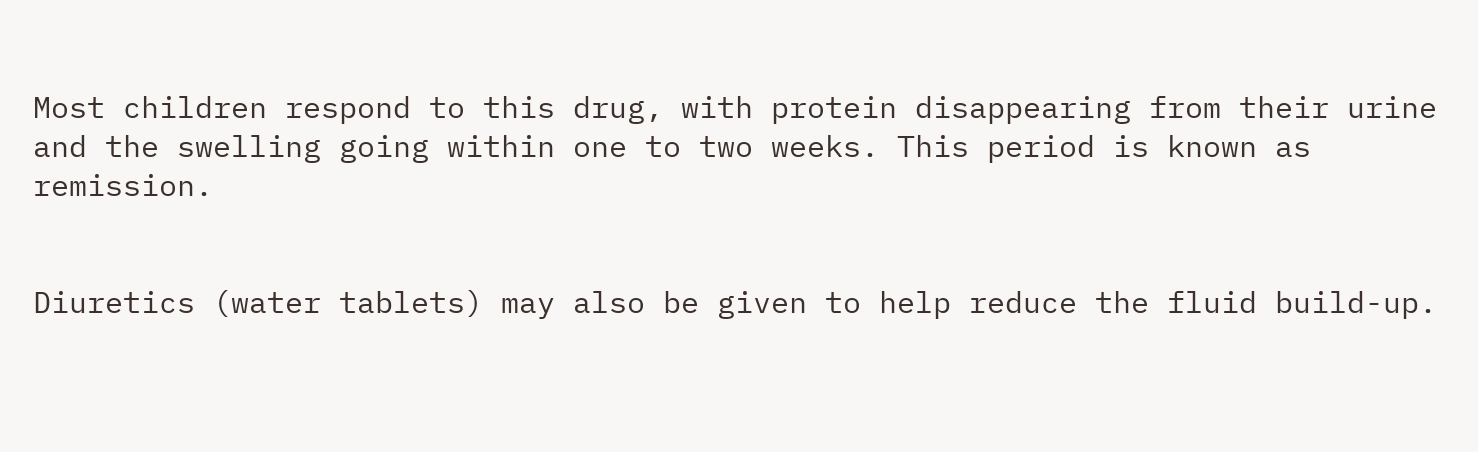Most children respond to this drug, with protein disappearing from their urine and the swelling going within one to two weeks. This period is known as remission.


Diuretics (water tablets) may also be given to help reduce the fluid build-up.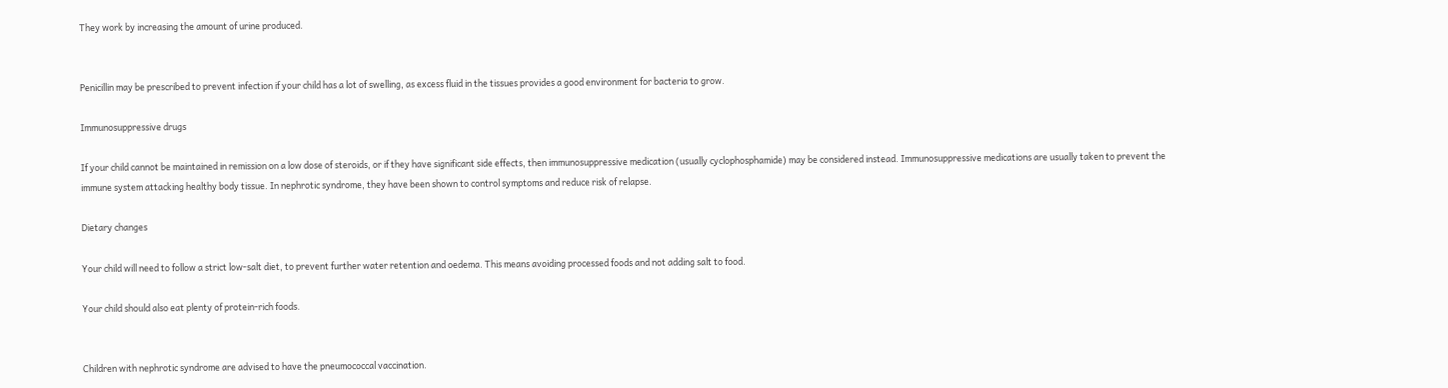They work by increasing the amount of urine produced.


Penicillin may be prescribed to prevent infection if your child has a lot of swelling, as excess fluid in the tissues provides a good environment for bacteria to grow.

Immunosuppressive drugs

If your child cannot be maintained in remission on a low dose of steroids, or if they have significant side effects, then immunosuppressive medication (usually cyclophosphamide) may be considered instead. Immunosuppressive medications are usually taken to prevent the immune system attacking healthy body tissue. In nephrotic syndrome, they have been shown to control symptoms and reduce risk of relapse.

Dietary changes

Your child will need to follow a strict low-salt diet, to prevent further water retention and oedema. This means avoiding processed foods and not adding salt to food.

Your child should also eat plenty of protein-rich foods.


Children with nephrotic syndrome are advised to have the pneumococcal vaccination.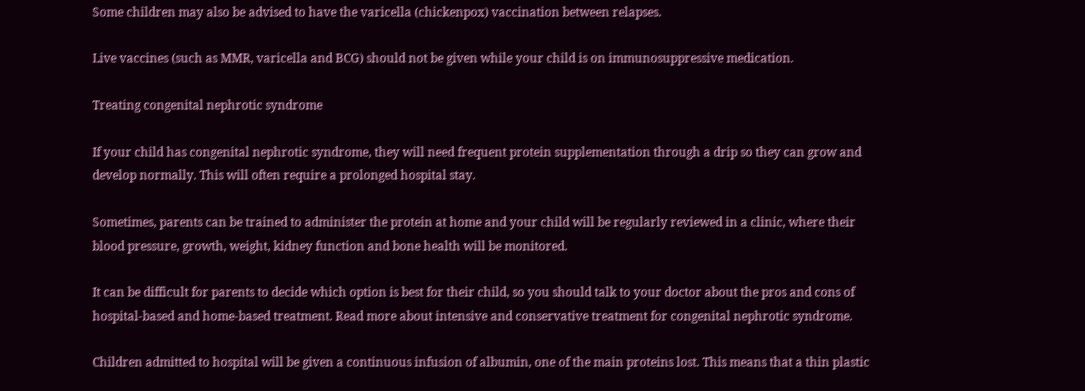Some children may also be advised to have the varicella (chickenpox) vaccination between relapses.

Live vaccines (such as MMR, varicella and BCG) should not be given while your child is on immunosuppressive medication.

Treating congenital nephrotic syndrome

If your child has congenital nephrotic syndrome, they will need frequent protein supplementation through a drip so they can grow and develop normally. This will often require a prolonged hospital stay.

Sometimes, parents can be trained to administer the protein at home and your child will be regularly reviewed in a clinic, where their blood pressure, growth, weight, kidney function and bone health will be monitored.

It can be difficult for parents to decide which option is best for their child, so you should talk to your doctor about the pros and cons of hospital-based and home-based treatment. Read more about intensive and conservative treatment for congenital nephrotic syndrome.

Children admitted to hospital will be given a continuous infusion of albumin, one of the main proteins lost. This means that a thin plastic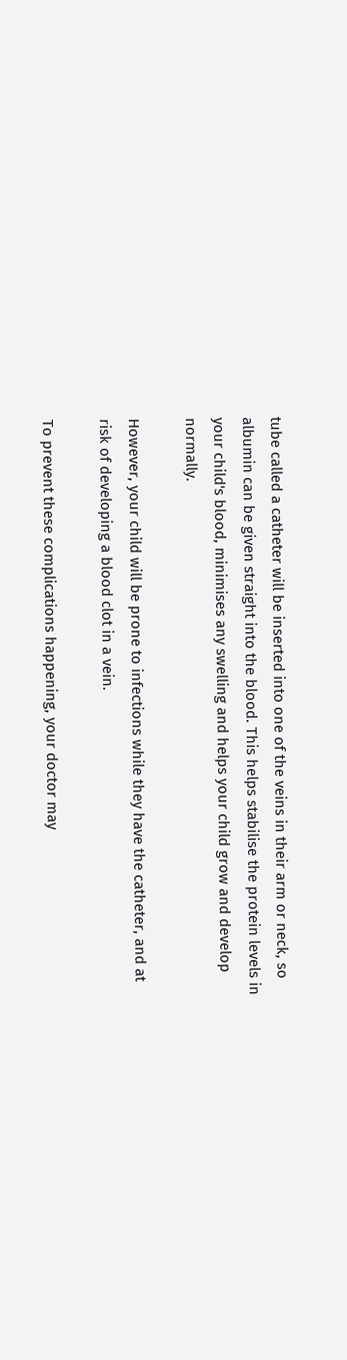tube called a catheter will be inserted into one of the veins in their arm or neck, so albumin can be given straight into the blood. This helps stabilise the protein levels in your child's blood, minimises any swelling and helps your child grow and develop normally.

However, your child will be prone to infections while they have the catheter, and at risk of developing a blood clot in a vein.

To prevent these complications happening, your doctor may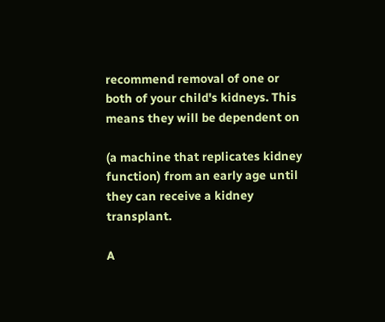recommend removal of one or both of your child's kidneys. This means they will be dependent on

(a machine that replicates kidney function) from an early age until they can receive a kidney transplant.

A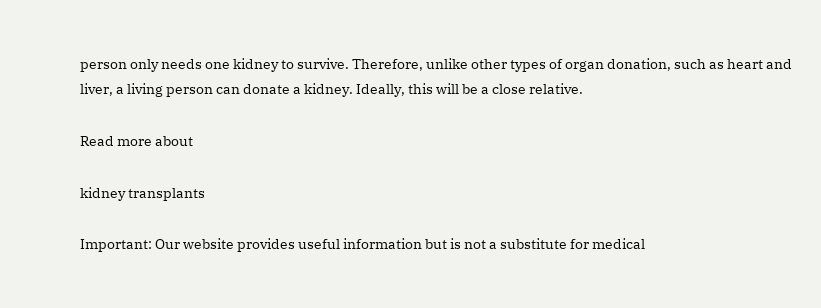person only needs one kidney to survive. Therefore, unlike other types of organ donation, such as heart and liver, a living person can donate a kidney. Ideally, this will be a close relative.

Read more about

kidney transplants

Important: Our website provides useful information but is not a substitute for medical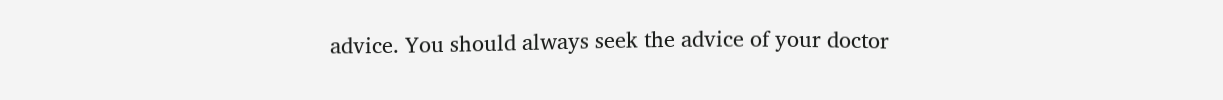advice. You should always seek the advice of your doctor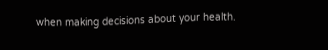when making decisions about your health.